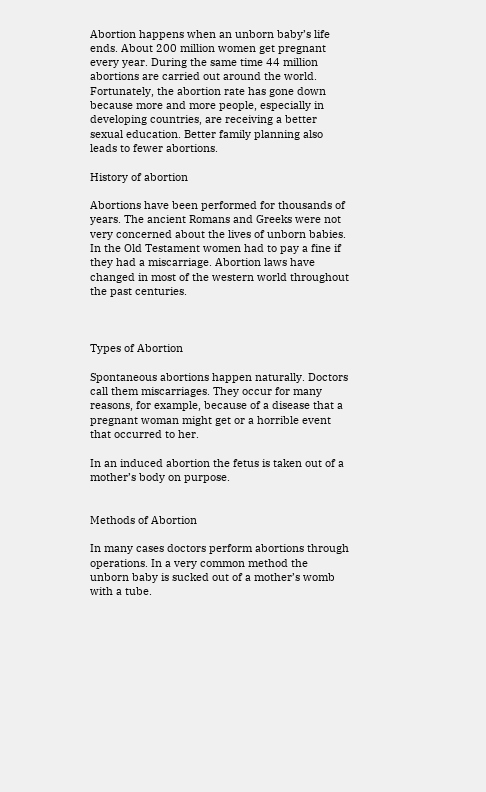Abortion happens when an unborn baby’s life ends. About 200 million women get pregnant every year. During the same time 44 million abortions are carried out around the world. Fortunately, the abortion rate has gone down because more and more people, especially in developing countries, are receiving a better sexual education. Better family planning also leads to fewer abortions.

History of abortion

Abortions have been performed for thousands of years. The ancient Romans and Greeks were not very concerned about the lives of unborn babies. In the Old Testament women had to pay a fine if they had a miscarriage. Abortion laws have changed in most of the western world throughout the past centuries.



Types of Abortion

Spontaneous abortions happen naturally. Doctors call them miscarriages. They occur for many reasons, for example, because of a disease that a pregnant woman might get or a horrible event that occurred to her.

In an induced abortion the fetus is taken out of a mother’s body on purpose.


Methods of Abortion

In many cases doctors perform abortions through operations. In a very common method the unborn baby is sucked out of a mother’s womb with a tube.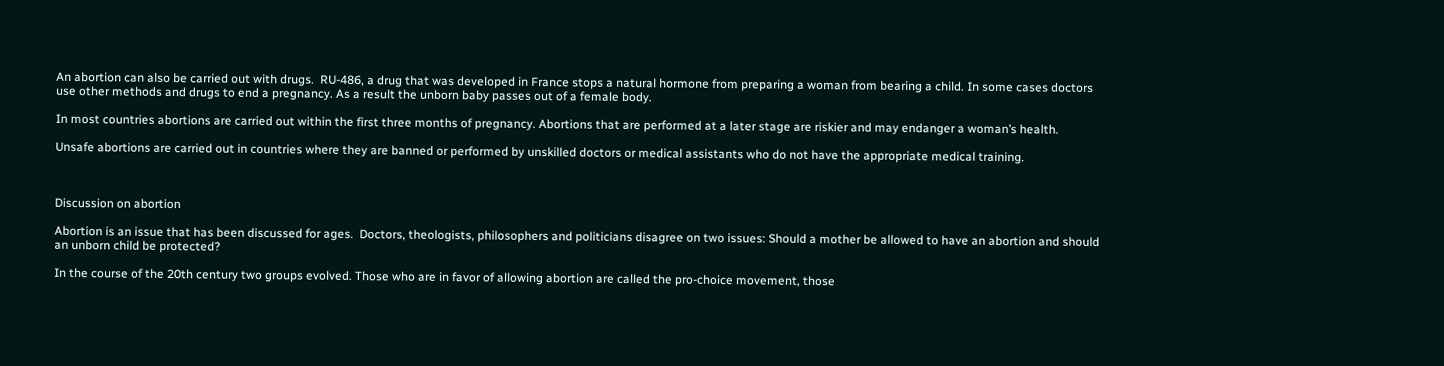An abortion can also be carried out with drugs.  RU-486, a drug that was developed in France stops a natural hormone from preparing a woman from bearing a child. In some cases doctors use other methods and drugs to end a pregnancy. As a result the unborn baby passes out of a female body.

In most countries abortions are carried out within the first three months of pregnancy. Abortions that are performed at a later stage are riskier and may endanger a woman’s health.

Unsafe abortions are carried out in countries where they are banned or performed by unskilled doctors or medical assistants who do not have the appropriate medical training.



Discussion on abortion

Abortion is an issue that has been discussed for ages.  Doctors, theologists, philosophers and politicians disagree on two issues: Should a mother be allowed to have an abortion and should an unborn child be protected?

In the course of the 20th century two groups evolved. Those who are in favor of allowing abortion are called the pro-choice movement, those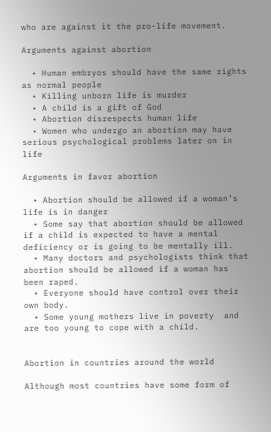who are against it the pro-life movement.

Arguments against abortion

  • Human embryos should have the same rights as normal people
  • Killing unborn life is murder
  • A child is a gift of God
  • Abortion disrespects human life
  • Women who undergo an abortion may have serious psychological problems later on in life

Arguments in favor abortion

  • Abortion should be allowed if a woman’s life is in danger
  • Some say that abortion should be allowed if a child is expected to have a mental deficiency or is going to be mentally ill.
  • Many doctors and psychologists think that abortion should be allowed if a woman has been raped.
  • Everyone should have control over their own body.
  • Some young mothers live in poverty  and are too young to cope with a child.


Abortion in countries around the world

Although most countries have some form of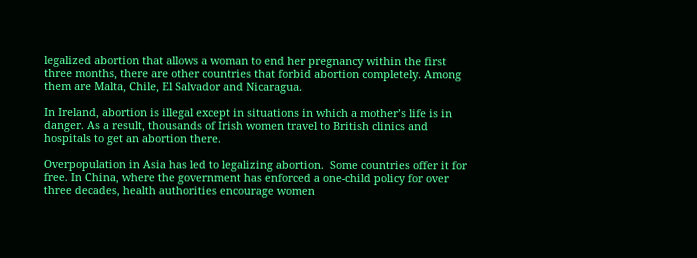legalized abortion that allows a woman to end her pregnancy within the first three months, there are other countries that forbid abortion completely. Among them are Malta, Chile, El Salvador and Nicaragua.

In Ireland, abortion is illegal except in situations in which a mother’s life is in danger. As a result, thousands of Irish women travel to British clinics and hospitals to get an abortion there.

Overpopulation in Asia has led to legalizing abortion.  Some countries offer it for free. In China, where the government has enforced a one-child policy for over three decades, health authorities encourage women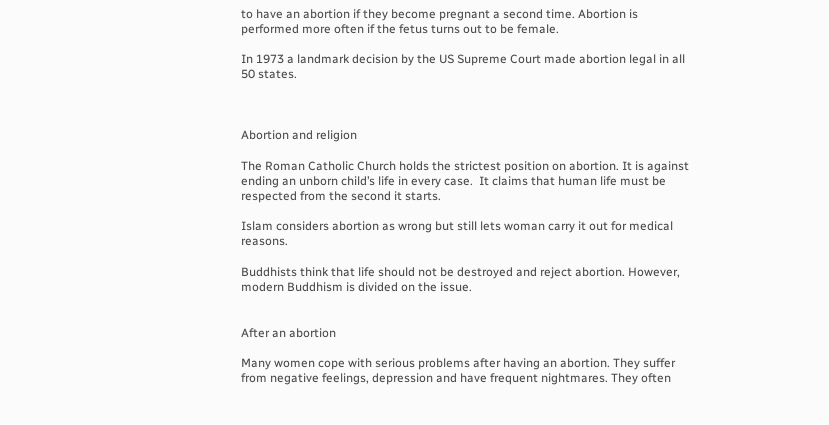to have an abortion if they become pregnant a second time. Abortion is performed more often if the fetus turns out to be female.

In 1973 a landmark decision by the US Supreme Court made abortion legal in all 50 states.



Abortion and religion

The Roman Catholic Church holds the strictest position on abortion. It is against ending an unborn child’s life in every case.  It claims that human life must be respected from the second it starts.

Islam considers abortion as wrong but still lets woman carry it out for medical reasons.

Buddhists think that life should not be destroyed and reject abortion. However, modern Buddhism is divided on the issue.


After an abortion

Many women cope with serious problems after having an abortion. They suffer from negative feelings, depression and have frequent nightmares. They often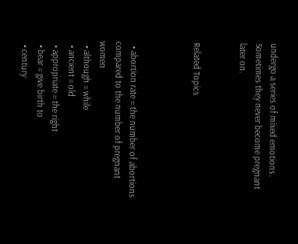undergo a series of mixed emotions. Sometimes they never become pregnant later on.


Related Topics



  • abortion rate = the number of abortions compared to the number of pregnant women
  • although = while
  • ancient = old
  • appropriate = the right
  • bear = give birth to
  • century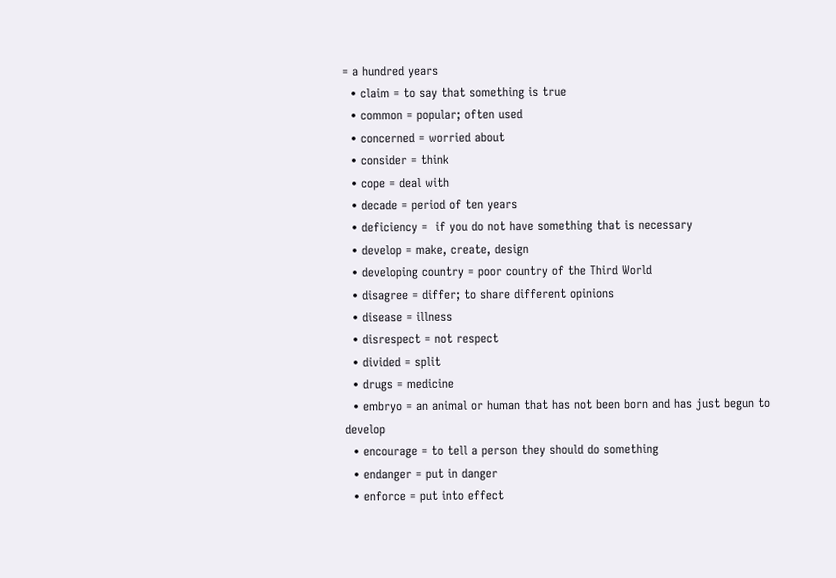= a hundred years
  • claim = to say that something is true
  • common = popular; often used
  • concerned = worried about
  • consider = think
  • cope = deal with
  • decade = period of ten years
  • deficiency =  if you do not have something that is necessary
  • develop = make, create, design
  • developing country = poor country of the Third World
  • disagree = differ; to share different opinions
  • disease = illness
  • disrespect = not respect
  • divided = split
  • drugs = medicine
  • embryo = an animal or human that has not been born and has just begun to develop
  • encourage = to tell a person they should do something
  • endanger = put in danger
  • enforce = put into effect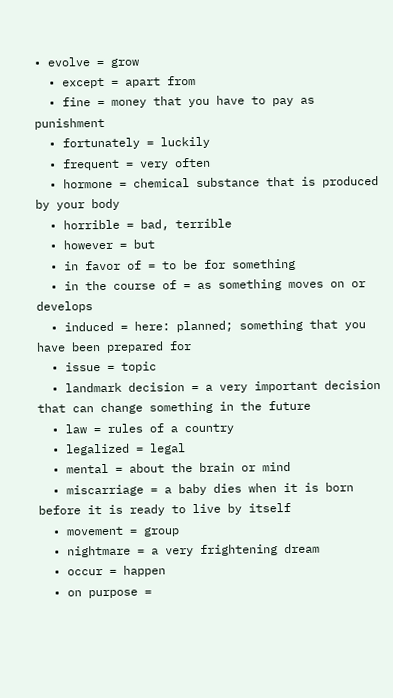• evolve = grow
  • except = apart from
  • fine = money that you have to pay as punishment
  • fortunately = luckily
  • frequent = very often
  • hormone = chemical substance that is produced by your body
  • horrible = bad, terrible
  • however = but
  • in favor of = to be for something
  • in the course of = as something moves on or develops
  • induced = here: planned; something that you have been prepared for
  • issue = topic
  • landmark decision = a very important decision that can change something in the future
  • law = rules of a country
  • legalized = legal
  • mental = about the brain or mind
  • miscarriage = a baby dies when it is born before it is ready to live by itself
  • movement = group
  • nightmare = a very frightening dream
  • occur = happen
  • on purpose =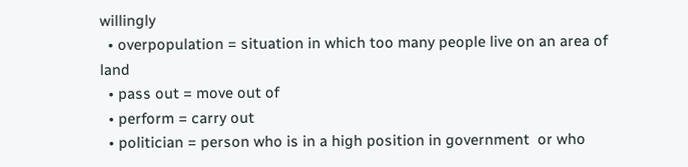willingly
  • overpopulation = situation in which too many people live on an area of land
  • pass out = move out of
  • perform = carry out
  • politician = person who is in a high position in government  or who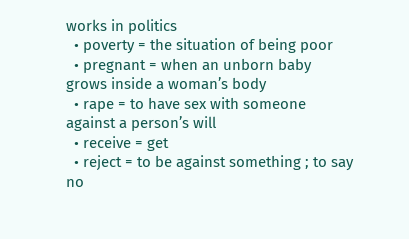works in politics
  • poverty = the situation of being poor
  • pregnant = when an unborn baby grows inside a woman’s body
  • rape = to have sex with someone against a person’s will
  • receive = get
  • reject = to be against something ; to say no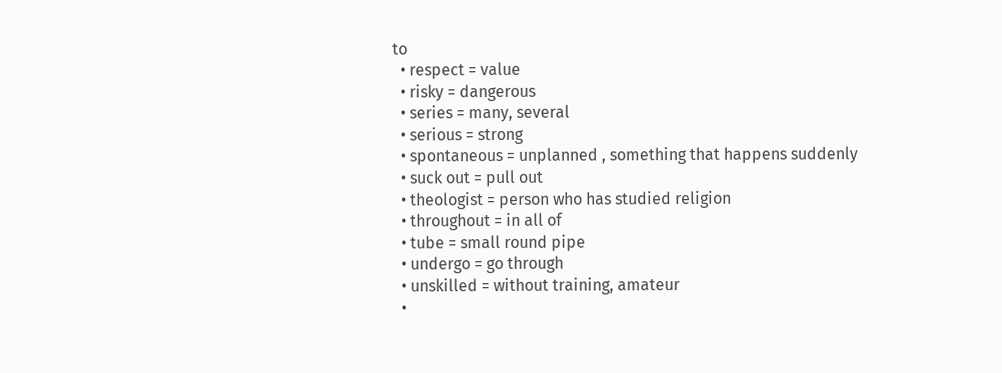to
  • respect = value
  • risky = dangerous
  • series = many, several
  • serious = strong
  • spontaneous = unplanned , something that happens suddenly
  • suck out = pull out
  • theologist = person who has studied religion
  • throughout = in all of
  • tube = small round pipe
  • undergo = go through
  • unskilled = without training, amateur
  •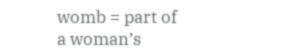womb = part of a woman’s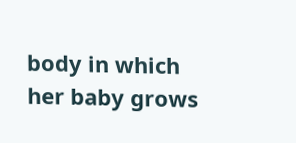body in which her baby grows